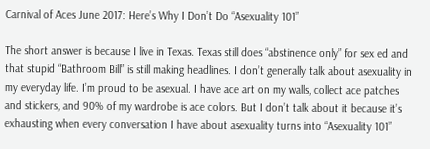Carnival of Aces June 2017: Here’s Why I Don’t Do “Asexuality 101”

The short answer is because I live in Texas. Texas still does “abstinence only” for sex ed and that stupid “Bathroom Bill” is still making headlines. I don’t generally talk about asexuality in my everyday life. I’m proud to be asexual. I have ace art on my walls, collect ace patches and stickers, and 90% of my wardrobe is ace colors. But I don’t talk about it because it’s exhausting when every conversation I have about asexuality turns into “Asexuality 101”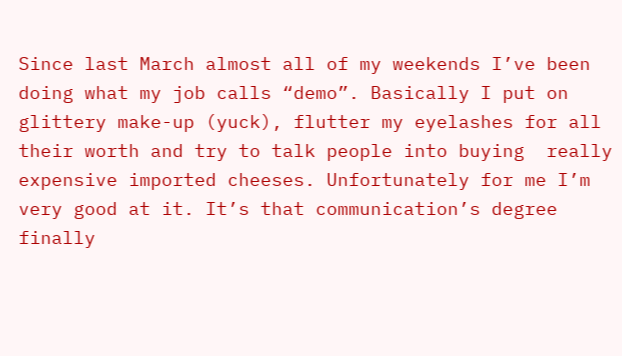Since last March almost all of my weekends I’ve been doing what my job calls “demo”. Basically I put on glittery make-up (yuck), flutter my eyelashes for all their worth and try to talk people into buying  really expensive imported cheeses. Unfortunately for me I’m very good at it. It’s that communication’s degree finally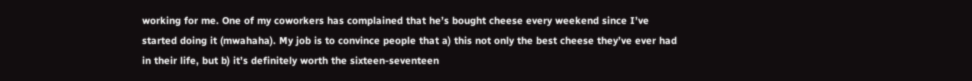working for me. One of my coworkers has complained that he’s bought cheese every weekend since I’ve started doing it (mwahaha). My job is to convince people that a) this not only the best cheese they’ve ever had in their life, but b) it’s definitely worth the sixteen-seventeen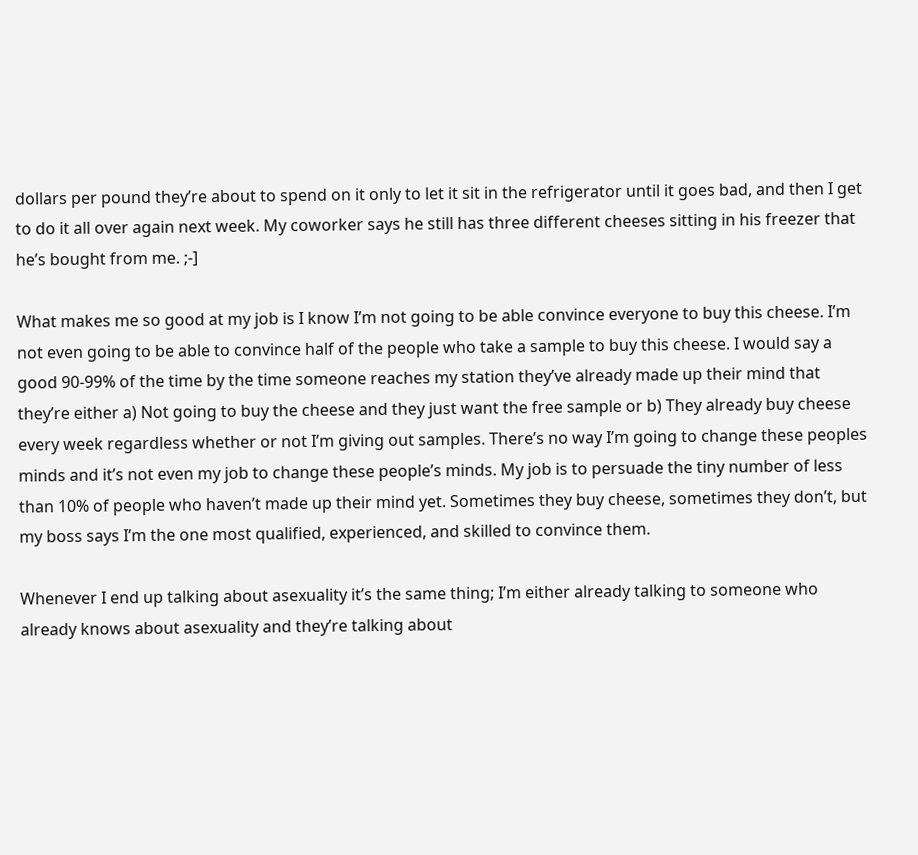dollars per pound they’re about to spend on it only to let it sit in the refrigerator until it goes bad, and then I get to do it all over again next week. My coworker says he still has three different cheeses sitting in his freezer that he’s bought from me. ;-]

What makes me so good at my job is I know I’m not going to be able convince everyone to buy this cheese. I’m not even going to be able to convince half of the people who take a sample to buy this cheese. I would say a good 90-99% of the time by the time someone reaches my station they’ve already made up their mind that they’re either a) Not going to buy the cheese and they just want the free sample or b) They already buy cheese every week regardless whether or not I’m giving out samples. There’s no way I’m going to change these peoples minds and it’s not even my job to change these people’s minds. My job is to persuade the tiny number of less than 10% of people who haven’t made up their mind yet. Sometimes they buy cheese, sometimes they don’t, but my boss says I’m the one most qualified, experienced, and skilled to convince them.

Whenever I end up talking about asexuality it’s the same thing; I’m either already talking to someone who already knows about asexuality and they’re talking about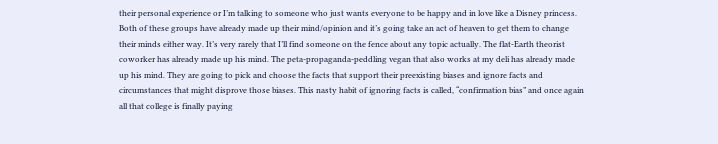their personal experience or I’m talking to someone who just wants everyone to be happy and in love like a Disney princess. Both of these groups have already made up their mind/opinion and it’s going take an act of heaven to get them to change their minds either way. It’s very rarely that I’ll find someone on the fence about any topic actually. The flat-Earth theorist coworker has already made up his mind. The peta-propaganda-peddling vegan that also works at my deli has already made up his mind. They are going to pick and choose the facts that support their preexisting biases and ignore facts and circumstances that might disprove those biases. This nasty habit of ignoring facts is called, “confirmation bias” and once again all that college is finally paying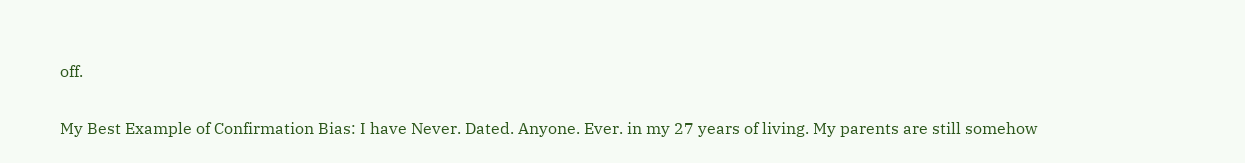off.

My Best Example of Confirmation Bias: I have Never. Dated. Anyone. Ever. in my 27 years of living. My parents are still somehow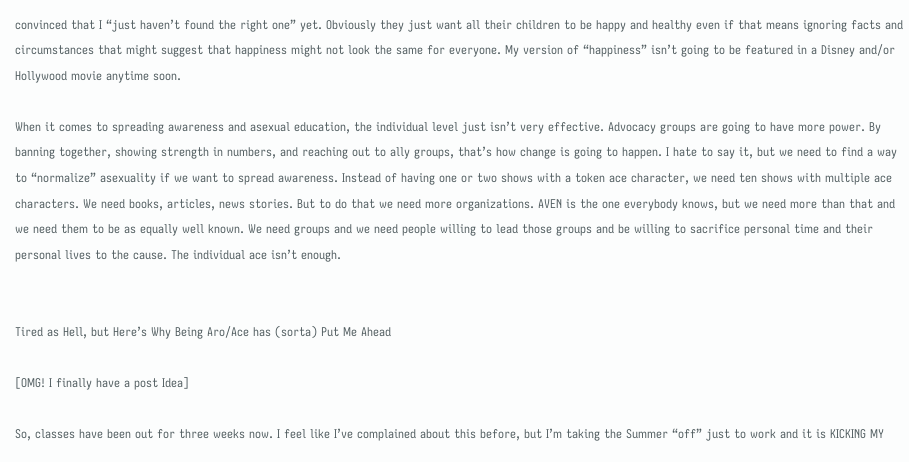convinced that I “just haven’t found the right one” yet. Obviously they just want all their children to be happy and healthy even if that means ignoring facts and circumstances that might suggest that happiness might not look the same for everyone. My version of “happiness” isn’t going to be featured in a Disney and/or Hollywood movie anytime soon.

When it comes to spreading awareness and asexual education, the individual level just isn’t very effective. Advocacy groups are going to have more power. By banning together, showing strength in numbers, and reaching out to ally groups, that’s how change is going to happen. I hate to say it, but we need to find a way to “normalize” asexuality if we want to spread awareness. Instead of having one or two shows with a token ace character, we need ten shows with multiple ace characters. We need books, articles, news stories. But to do that we need more organizations. AVEN is the one everybody knows, but we need more than that and we need them to be as equally well known. We need groups and we need people willing to lead those groups and be willing to sacrifice personal time and their personal lives to the cause. The individual ace isn’t enough.


Tired as Hell, but Here’s Why Being Aro/Ace has (sorta) Put Me Ahead

[OMG! I finally have a post Idea]

So, classes have been out for three weeks now. I feel like I’ve complained about this before, but I’m taking the Summer “off” just to work and it is KICKING MY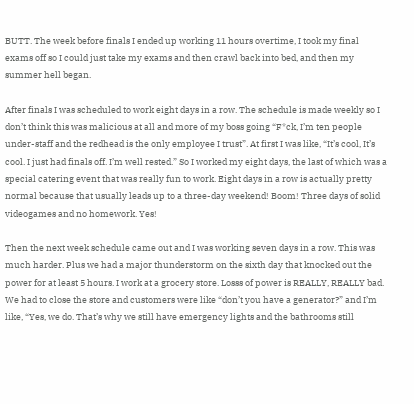BUTT. The week before finals I ended up working 11 hours overtime, I took my final exams off so I could just take my exams and then crawl back into bed, and then my summer hell began.

After finals I was scheduled to work eight days in a row. The schedule is made weekly so I don’t think this was malicious at all and more of my boss going “F*ck, I’m ten people under-staff and the redhead is the only employee I trust”. At first I was like, “It’s cool, It’s cool. I just had finals off. I’m well rested.” So I worked my eight days, the last of which was a special catering event that was really fun to work. Eight days in a row is actually pretty normal because that usually leads up to a three-day weekend! Boom! Three days of solid videogames and no homework. Yes!

Then the next week schedule came out and I was working seven days in a row. This was much harder. Plus we had a major thunderstorm on the sixth day that knocked out the power for at least 5 hours. I work at a grocery store. Losss of power is REALLY, REALLY bad. We had to close the store and customers were like “don’t you have a generator?” and I’m like, “Yes, we do. That’s why we still have emergency lights and the bathrooms still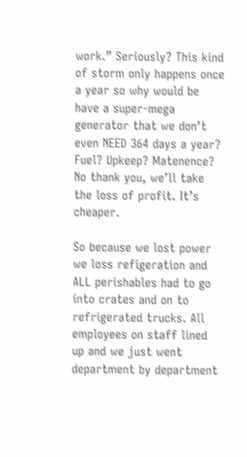work.” Seriously? This kind of storm only happens once a year so why would be have a super-mega generator that we don’t even NEED 364 days a year? Fuel? Upkeep? Matenence? No thank you, we’ll take the loss of profit. It’s cheaper.

So because we lost power we loss refigeration and ALL perishables had to go into crates and on to refrigerated trucks. All employees on staff lined up and we just went department by department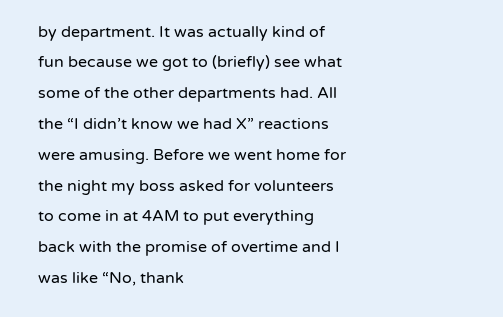by department. It was actually kind of fun because we got to (briefly) see what some of the other departments had. All the “I didn’t know we had X” reactions were amusing. Before we went home for the night my boss asked for volunteers to come in at 4AM to put everything back with the promise of overtime and I was like “No, thank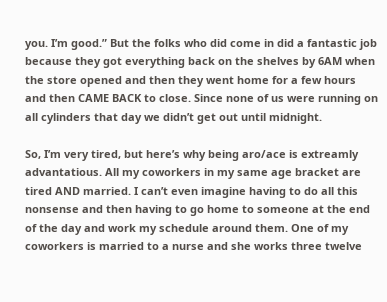you. I’m good.” But the folks who did come in did a fantastic job because they got everything back on the shelves by 6AM when the store opened and then they went home for a few hours and then CAME BACK to close. Since none of us were running on all cylinders that day we didn’t get out until midnight.

So, I’m very tired, but here’s why being aro/ace is extreamly advantatious. All my coworkers in my same age bracket are tired AND married. I can’t even imagine having to do all this nonsense and then having to go home to someone at the end of the day and work my schedule around them. One of my coworkers is married to a nurse and she works three twelve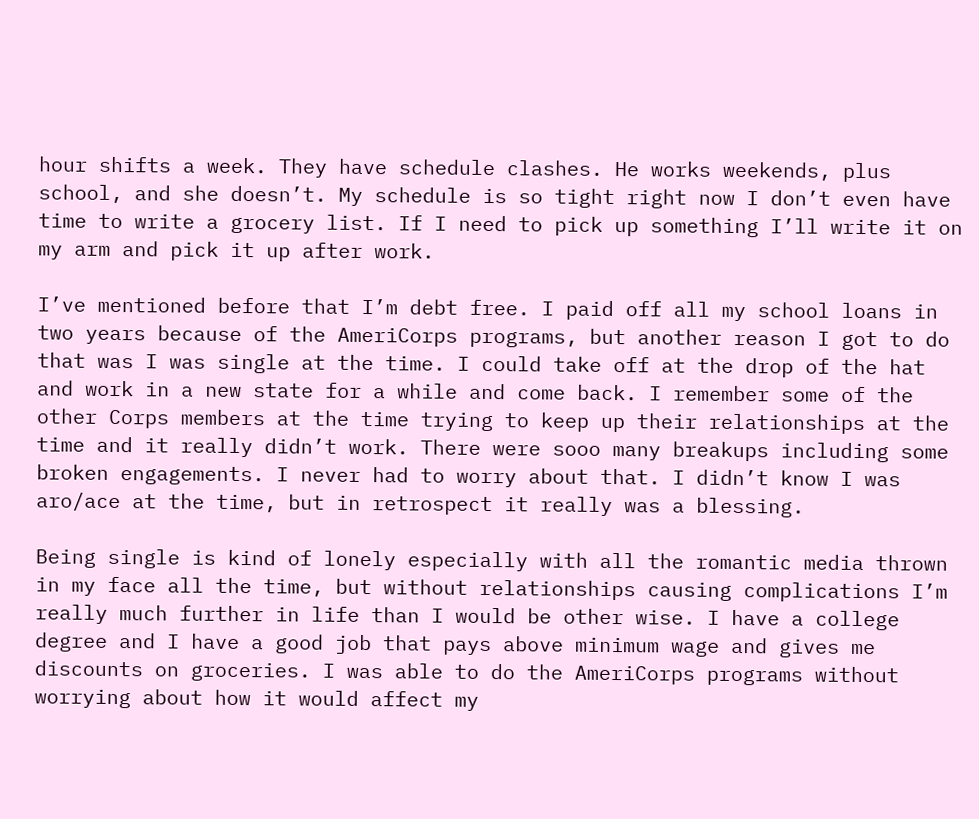hour shifts a week. They have schedule clashes. He works weekends, plus school, and she doesn’t. My schedule is so tight right now I don’t even have time to write a grocery list. If I need to pick up something I’ll write it on my arm and pick it up after work.

I’ve mentioned before that I’m debt free. I paid off all my school loans in two years because of the AmeriCorps programs, but another reason I got to do that was I was single at the time. I could take off at the drop of the hat and work in a new state for a while and come back. I remember some of the other Corps members at the time trying to keep up their relationships at the time and it really didn’t work. There were sooo many breakups including some broken engagements. I never had to worry about that. I didn’t know I was aro/ace at the time, but in retrospect it really was a blessing.

Being single is kind of lonely especially with all the romantic media thrown in my face all the time, but without relationships causing complications I’m really much further in life than I would be other wise. I have a college degree and I have a good job that pays above minimum wage and gives me discounts on groceries. I was able to do the AmeriCorps programs without worrying about how it would affect my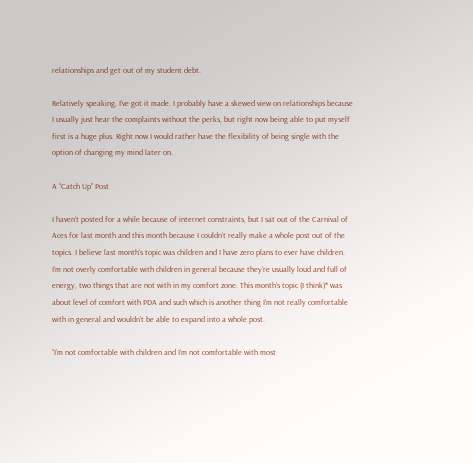relationships and get out of my student debt.

Relatively speaking, I’ve got it made. I probably have a skewed view on relationships because I usually just hear the complaints without the perks, but right now being able to put myself first is a huge plus. Right now I would rather have the flexibility of being single with the option of changing my mind later on.

A “Catch Up” Post

I haven’t posted for a while because of internet constraints, but I sat out of the Carnival of Aces for last month and this month because I couldn’t really make a whole post out of the topics. I believe last month’s topic was children and I have zero plans to ever have children. I’m not overly comfortable with children in general because they’re usually loud and full of energy, two things that are not with in my comfort zone. This month’s topic (I think)* was about level of comfort with PDA and such which is another thing I’m not really comfortable with in general and wouldn’t be able to expand into a whole post.

“I’m not comfortable with children and I’m not comfortable with most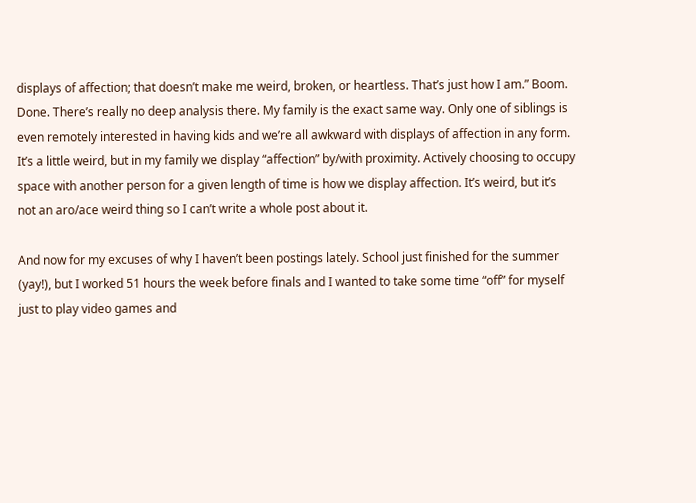displays of affection; that doesn’t make me weird, broken, or heartless. That’s just how I am.” Boom. Done. There’s really no deep analysis there. My family is the exact same way. Only one of siblings is even remotely interested in having kids and we’re all awkward with displays of affection in any form. It’s a little weird, but in my family we display “affection” by/with proximity. Actively choosing to occupy space with another person for a given length of time is how we display affection. It’s weird, but it’s not an aro/ace weird thing so I can’t write a whole post about it.

And now for my excuses of why I haven’t been postings lately. School just finished for the summer (yay!), but I worked 51 hours the week before finals and I wanted to take some time “off” for myself just to play video games and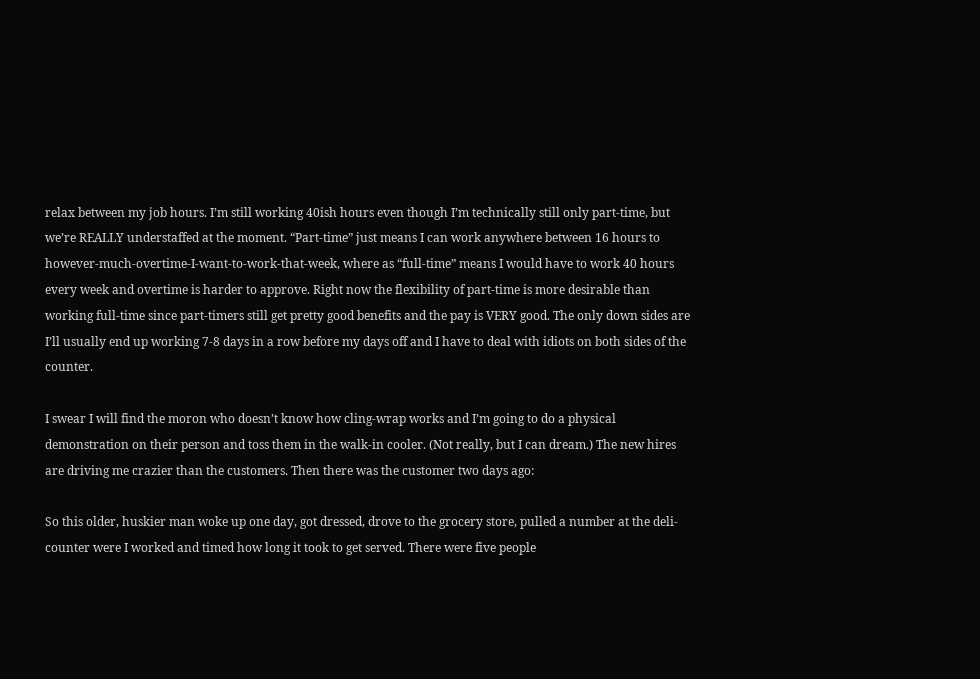relax between my job hours. I’m still working 40ish hours even though I’m technically still only part-time, but we’re REALLY understaffed at the moment. “Part-time” just means I can work anywhere between 16 hours to however-much-overtime-I-want-to-work-that-week, where as “full-time” means I would have to work 40 hours every week and overtime is harder to approve. Right now the flexibility of part-time is more desirable than working full-time since part-timers still get pretty good benefits and the pay is VERY good. The only down sides are I’ll usually end up working 7-8 days in a row before my days off and I have to deal with idiots on both sides of the counter.

I swear I will find the moron who doesn’t know how cling-wrap works and I’m going to do a physical demonstration on their person and toss them in the walk-in cooler. (Not really, but I can dream.) The new hires are driving me crazier than the customers. Then there was the customer two days ago:

So this older, huskier man woke up one day, got dressed, drove to the grocery store, pulled a number at the deli-counter were I worked and timed how long it took to get served. There were five people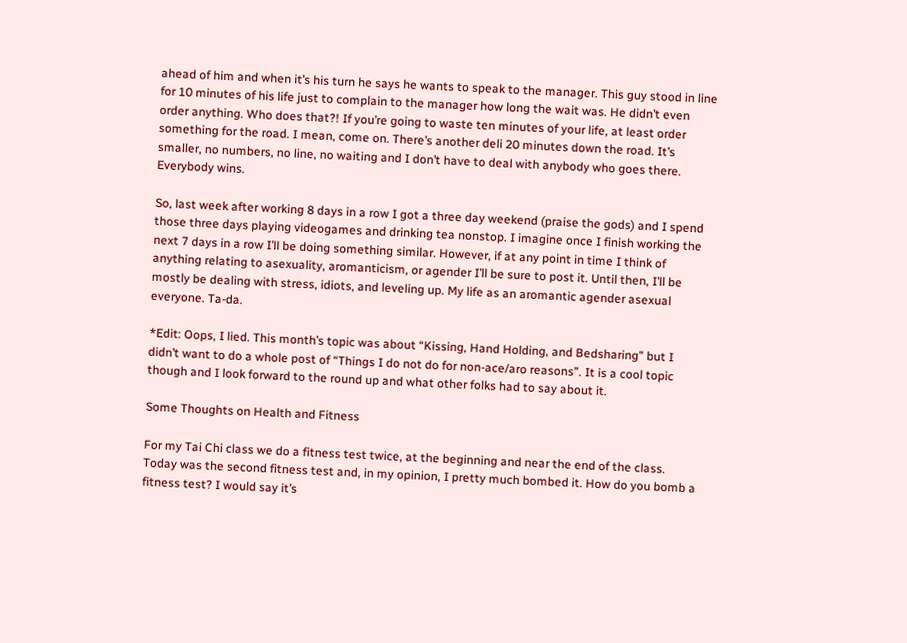ahead of him and when it’s his turn he says he wants to speak to the manager. This guy stood in line for 10 minutes of his life just to complain to the manager how long the wait was. He didn’t even order anything. Who does that?! If you’re going to waste ten minutes of your life, at least order something for the road. I mean, come on. There’s another deli 20 minutes down the road. It’s smaller, no numbers, no line, no waiting and I don’t have to deal with anybody who goes there. Everybody wins.

So, last week after working 8 days in a row I got a three day weekend (praise the gods) and I spend those three days playing videogames and drinking tea nonstop. I imagine once I finish working the next 7 days in a row I’ll be doing something similar. However, if at any point in time I think of anything relating to asexuality, aromanticism, or agender I’ll be sure to post it. Until then, I’ll be mostly be dealing with stress, idiots, and leveling up. My life as an aromantic agender asexual everyone. Ta-da.

*Edit: Oops, I lied. This month’s topic was about “Kissing, Hand Holding, and Bedsharing” but I didn’t want to do a whole post of “Things I do not do for non-ace/aro reasons”. It is a cool topic though and I look forward to the round up and what other folks had to say about it.

Some Thoughts on Health and Fitness

For my Tai Chi class we do a fitness test twice, at the beginning and near the end of the class. Today was the second fitness test and, in my opinion, I pretty much bombed it. How do you bomb a fitness test? I would say it’s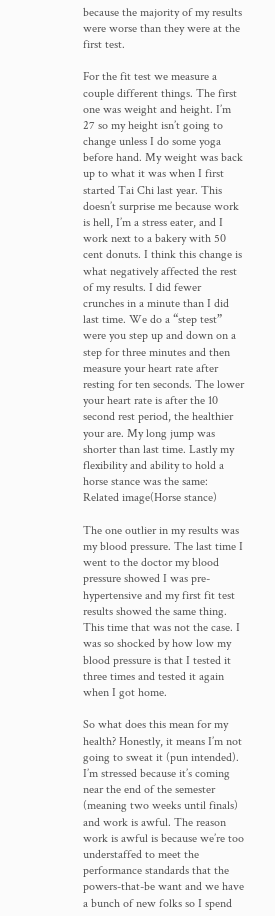because the majority of my results were worse than they were at the first test.

For the fit test we measure a couple different things. The first one was weight and height. I’m 27 so my height isn’t going to change unless I do some yoga before hand. My weight was back up to what it was when I first started Tai Chi last year. This doesn’t surprise me because work is hell, I’m a stress eater, and I work next to a bakery with 50 cent donuts. I think this change is what negatively affected the rest of my results. I did fewer crunches in a minute than I did last time. We do a “step test” were you step up and down on a step for three minutes and then measure your heart rate after resting for ten seconds. The lower your heart rate is after the 10 second rest period, the healthier your are. My long jump was shorter than last time. Lastly my flexibility and ability to hold a horse stance was the same:
Related image(Horse stance)

The one outlier in my results was my blood pressure. The last time I went to the doctor my blood pressure showed I was pre-hypertensive and my first fit test results showed the same thing. This time that was not the case. I was so shocked by how low my blood pressure is that I tested it three times and tested it again when I got home.

So what does this mean for my health? Honestly, it means I’m not going to sweat it (pun intended). I’m stressed because it’s coming near the end of the semester (meaning two weeks until finals) and work is awful. The reason work is awful is because we’re too understaffed to meet the performance standards that the powers-that-be want and we have a bunch of new folks so I spend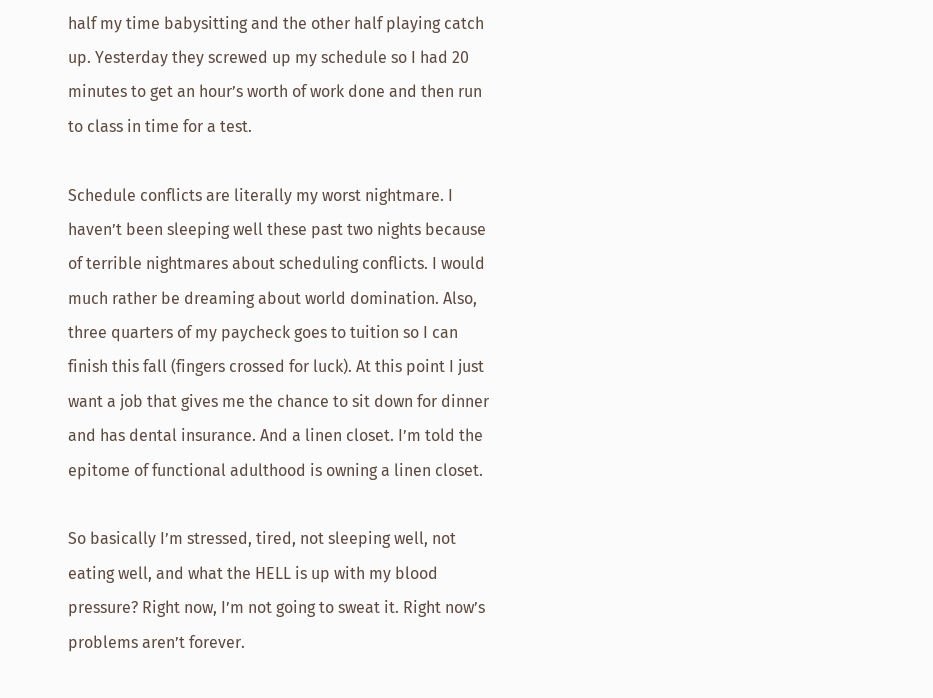half my time babysitting and the other half playing catch up. Yesterday they screwed up my schedule so I had 20 minutes to get an hour’s worth of work done and then run to class in time for a test.

Schedule conflicts are literally my worst nightmare. I haven’t been sleeping well these past two nights because of terrible nightmares about scheduling conflicts. I would much rather be dreaming about world domination. Also, three quarters of my paycheck goes to tuition so I can finish this fall (fingers crossed for luck). At this point I just want a job that gives me the chance to sit down for dinner and has dental insurance. And a linen closet. I’m told the epitome of functional adulthood is owning a linen closet.

So basically I’m stressed, tired, not sleeping well, not eating well, and what the HELL is up with my blood pressure? Right now, I’m not going to sweat it. Right now’s problems aren’t forever.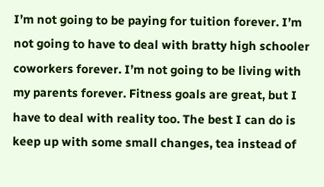I’m not going to be paying for tuition forever. I’m not going to have to deal with bratty high schooler coworkers forever. I’m not going to be living with my parents forever. Fitness goals are great, but I have to deal with reality too. The best I can do is keep up with some small changes, tea instead of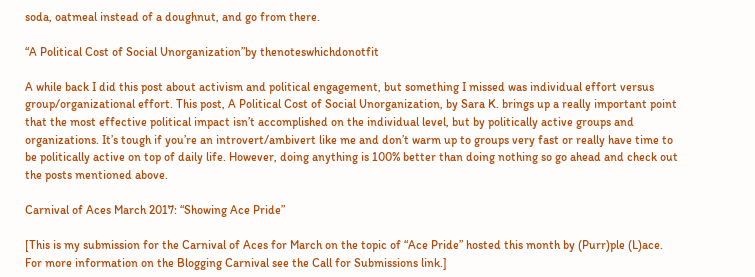soda, oatmeal instead of a doughnut, and go from there.

“A Political Cost of Social Unorganization”by thenoteswhichdonotfit

A while back I did this post about activism and political engagement, but something I missed was individual effort versus group/organizational effort. This post, A Political Cost of Social Unorganization, by Sara K. brings up a really important point that the most effective political impact isn’t accomplished on the individual level, but by politically active groups and organizations. It’s tough if you’re an introvert/ambivert like me and don’t warm up to groups very fast or really have time to be politically active on top of daily life. However, doing anything is 100% better than doing nothing so go ahead and check out the posts mentioned above.

Carnival of Aces March 2017: “Showing Ace Pride”

[This is my submission for the Carnival of Aces for March on the topic of “Ace Pride” hosted this month by (Purr)ple (L)ace. For more information on the Blogging Carnival see the Call for Submissions link.]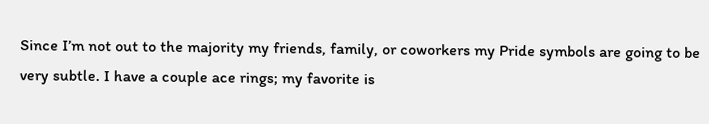Since I’m not out to the majority my friends, family, or coworkers my Pride symbols are going to be very subtle. I have a couple ace rings; my favorite is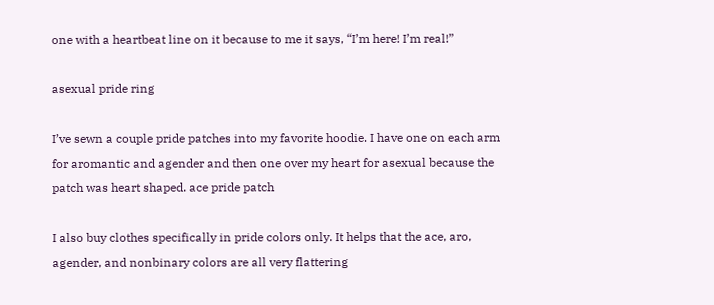one with a heartbeat line on it because to me it says, “I’m here! I’m real!”

asexual pride ring

I’ve sewn a couple pride patches into my favorite hoodie. I have one on each arm for aromantic and agender and then one over my heart for asexual because the patch was heart shaped. ace pride patch

I also buy clothes specifically in pride colors only. It helps that the ace, aro, agender, and nonbinary colors are all very flattering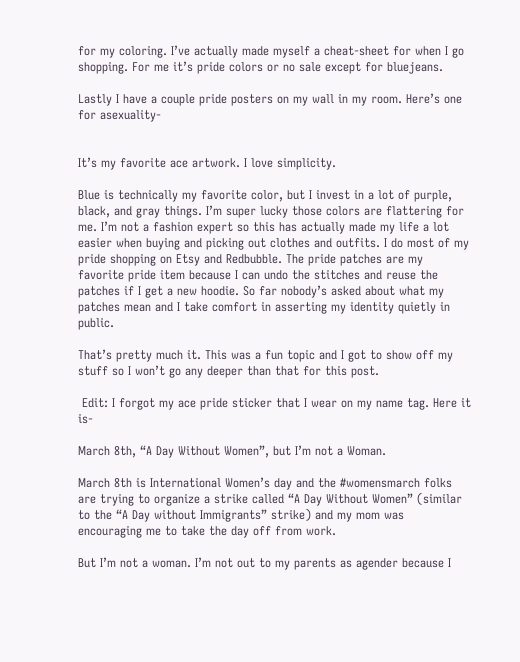for my coloring. I’ve actually made myself a cheat-sheet for when I go shopping. For me it’s pride colors or no sale except for bluejeans.

Lastly I have a couple pride posters on my wall in my room. Here’s one for asexuality-


It’s my favorite ace artwork. I love simplicity.

Blue is technically my favorite color, but I invest in a lot of purple, black, and gray things. I’m super lucky those colors are flattering for me. I’m not a fashion expert so this has actually made my life a lot easier when buying and picking out clothes and outfits. I do most of my pride shopping on Etsy and Redbubble. The pride patches are my favorite pride item because I can undo the stitches and reuse the patches if I get a new hoodie. So far nobody’s asked about what my patches mean and I take comfort in asserting my identity quietly in public.

That’s pretty much it. This was a fun topic and I got to show off my stuff so I won’t go any deeper than that for this post.

 Edit: I forgot my ace pride sticker that I wear on my name tag. Here it is-

March 8th, “A Day Without Women”, but I’m not a Woman.

March 8th is International Women’s day and the #womensmarch folks are trying to organize a strike called “A Day Without Women” (similar to the “A Day without Immigrants” strike) and my mom was encouraging me to take the day off from work.

But I’m not a woman. I’m not out to my parents as agender because I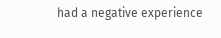had a negative experience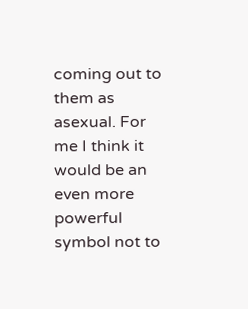coming out to them as asexual. For me I think it would be an even more powerful symbol not to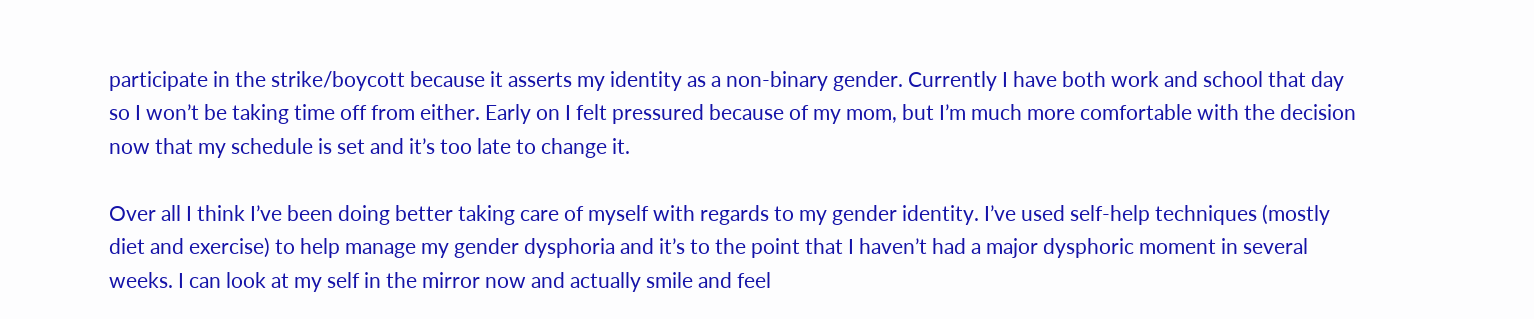participate in the strike/boycott because it asserts my identity as a non-binary gender. Currently I have both work and school that day so I won’t be taking time off from either. Early on I felt pressured because of my mom, but I’m much more comfortable with the decision now that my schedule is set and it’s too late to change it.

Over all I think I’ve been doing better taking care of myself with regards to my gender identity. I’ve used self-help techniques (mostly diet and exercise) to help manage my gender dysphoria and it’s to the point that I haven’t had a major dysphoric moment in several weeks. I can look at my self in the mirror now and actually smile and feel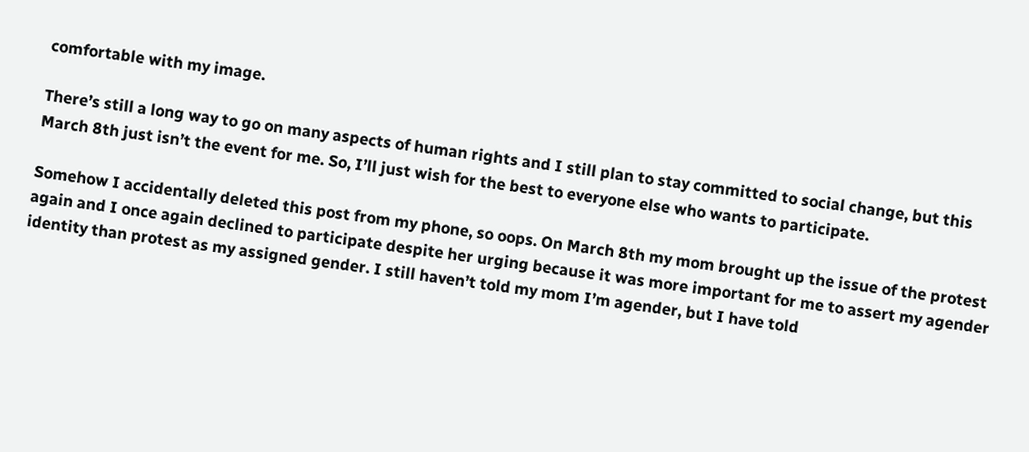comfortable with my image.

There’s still a long way to go on many aspects of human rights and I still plan to stay committed to social change, but this March 8th just isn’t the event for me. So, I’ll just wish for the best to everyone else who wants to participate.

Somehow I accidentally deleted this post from my phone, so oops. On March 8th my mom brought up the issue of the protest again and I once again declined to participate despite her urging because it was more important for me to assert my agender identity than protest as my assigned gender. I still haven’t told my mom I’m agender, but I have told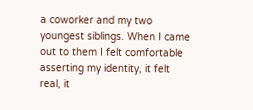a coworker and my two youngest siblings. When I came out to them I felt comfortable asserting my identity, it felt real, it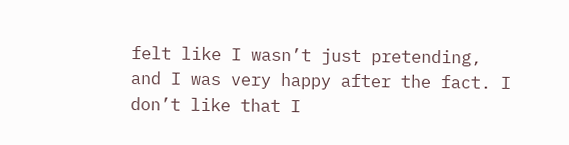felt like I wasn’t just pretending, and I was very happy after the fact. I don’t like that I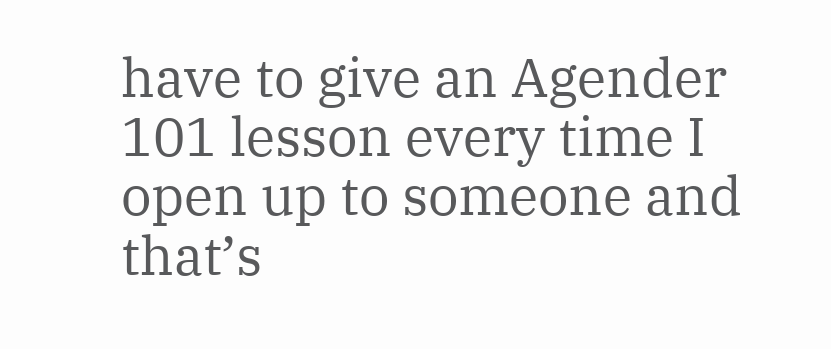have to give an Agender 101 lesson every time I open up to someone and that’s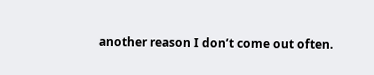another reason I don’t come out often.